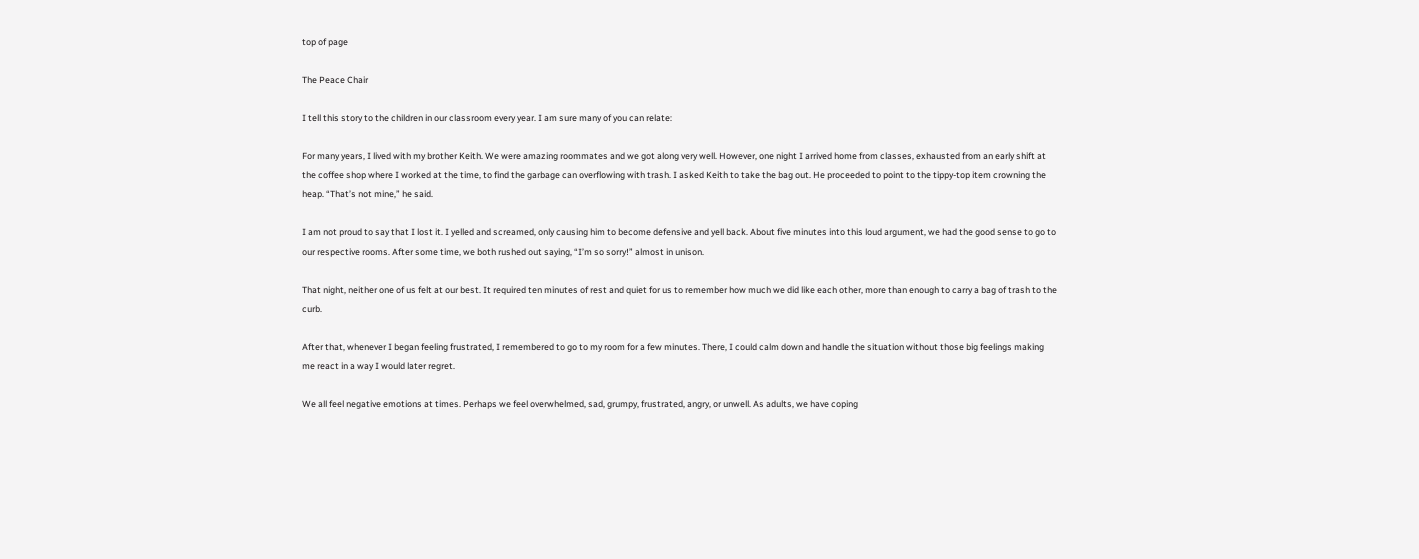top of page

The Peace Chair

I tell this story to the children in our classroom every year. I am sure many of you can relate:

For many years, I lived with my brother Keith. We were amazing roommates and we got along very well. However, one night I arrived home from classes, exhausted from an early shift at the coffee shop where I worked at the time, to find the garbage can overflowing with trash. I asked Keith to take the bag out. He proceeded to point to the tippy-top item crowning the heap. “That’s not mine,” he said.

I am not proud to say that I lost it. I yelled and screamed, only causing him to become defensive and yell back. About five minutes into this loud argument, we had the good sense to go to our respective rooms. After some time, we both rushed out saying, “I’m so sorry!” almost in unison.

That night, neither one of us felt at our best. It required ten minutes of rest and quiet for us to remember how much we did like each other, more than enough to carry a bag of trash to the curb.

After that, whenever I began feeling frustrated, I remembered to go to my room for a few minutes. There, I could calm down and handle the situation without those big feelings making me react in a way I would later regret.

We all feel negative emotions at times. Perhaps we feel overwhelmed, sad, grumpy, frustrated, angry, or unwell. As adults, we have coping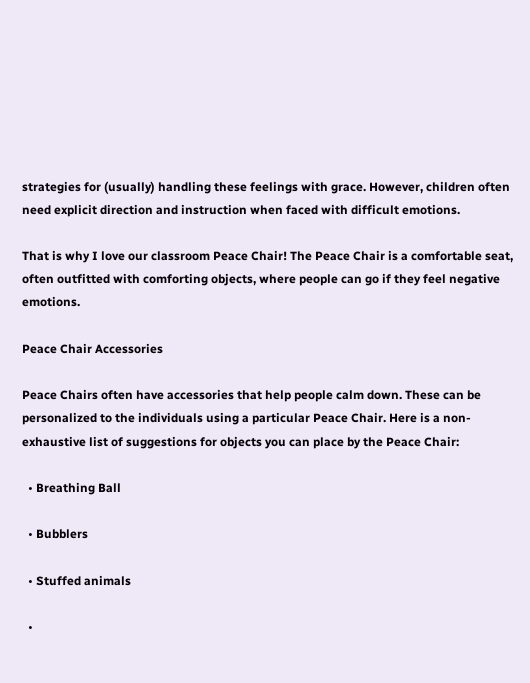strategies for (usually) handling these feelings with grace. However, children often need explicit direction and instruction when faced with difficult emotions.

That is why I love our classroom Peace Chair! The Peace Chair is a comfortable seat, often outfitted with comforting objects, where people can go if they feel negative emotions.

Peace Chair Accessories

Peace Chairs often have accessories that help people calm down. These can be personalized to the individuals using a particular Peace Chair. Here is a non-exhaustive list of suggestions for objects you can place by the Peace Chair:

  • Breathing Ball

  • Bubblers

  • Stuffed animals

  •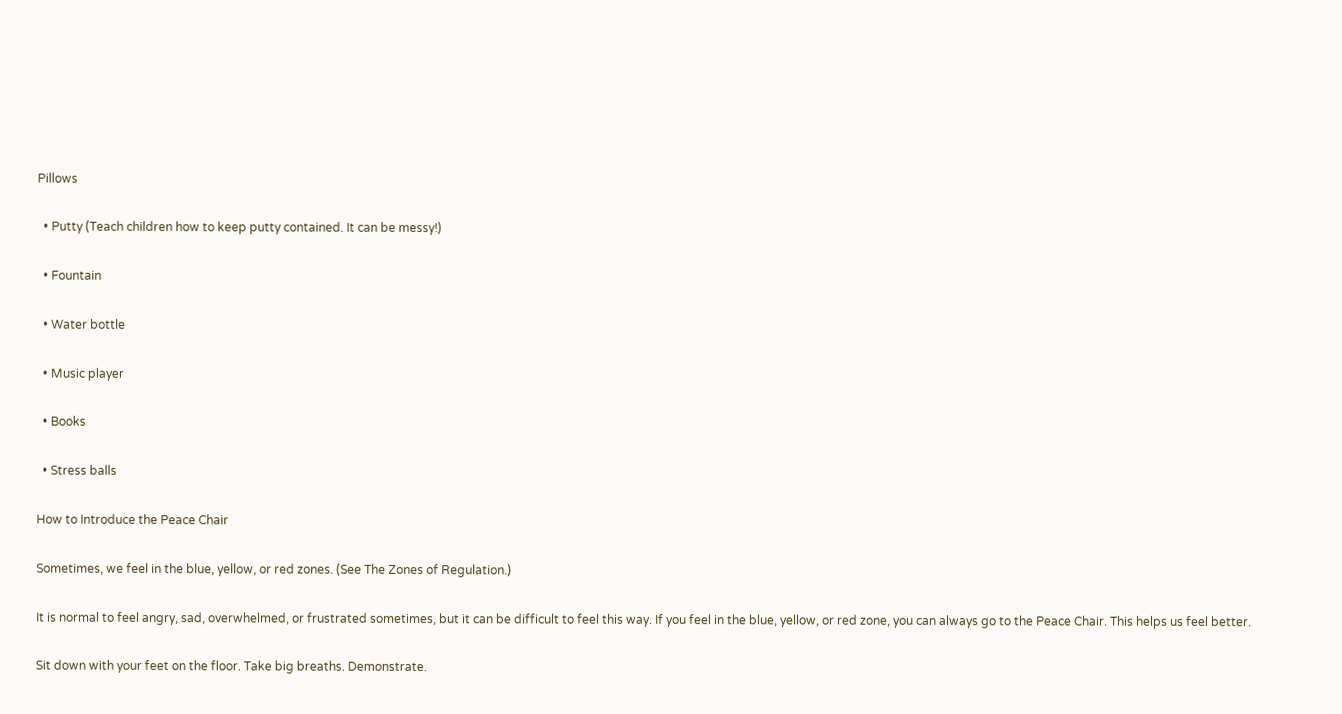Pillows

  • Putty (Teach children how to keep putty contained. It can be messy!)

  • Fountain

  • Water bottle

  • Music player

  • Books

  • Stress balls

How to Introduce the Peace Chair

Sometimes, we feel in the blue, yellow, or red zones. (See The Zones of Regulation.)

It is normal to feel angry, sad, overwhelmed, or frustrated sometimes, but it can be difficult to feel this way. If you feel in the blue, yellow, or red zone, you can always go to the Peace Chair. This helps us feel better.

Sit down with your feet on the floor. Take big breaths. Demonstrate.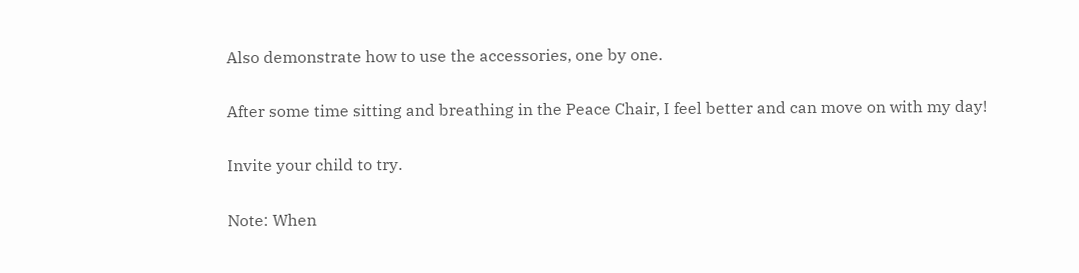Also demonstrate how to use the accessories, one by one.

After some time sitting and breathing in the Peace Chair, I feel better and can move on with my day!

Invite your child to try.

Note: When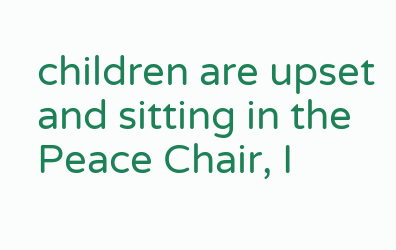children are upset and sitting in the Peace Chair, I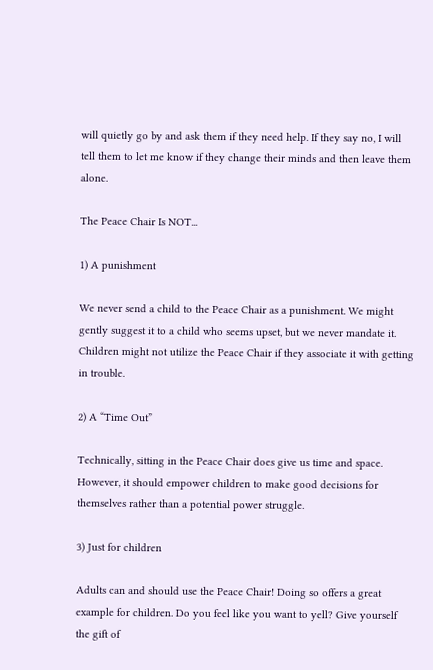will quietly go by and ask them if they need help. If they say no, I will tell them to let me know if they change their minds and then leave them alone.

The Peace Chair Is NOT...

1) A punishment

We never send a child to the Peace Chair as a punishment. We might gently suggest it to a child who seems upset, but we never mandate it. Children might not utilize the Peace Chair if they associate it with getting in trouble.

2) A “Time Out”

Technically, sitting in the Peace Chair does give us time and space. However, it should empower children to make good decisions for themselves rather than a potential power struggle.

3) Just for children

Adults can and should use the Peace Chair! Doing so offers a great example for children. Do you feel like you want to yell? Give yourself the gift of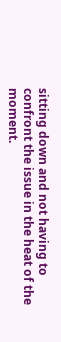sitting down and not having to confront the issue in the heat of the moment.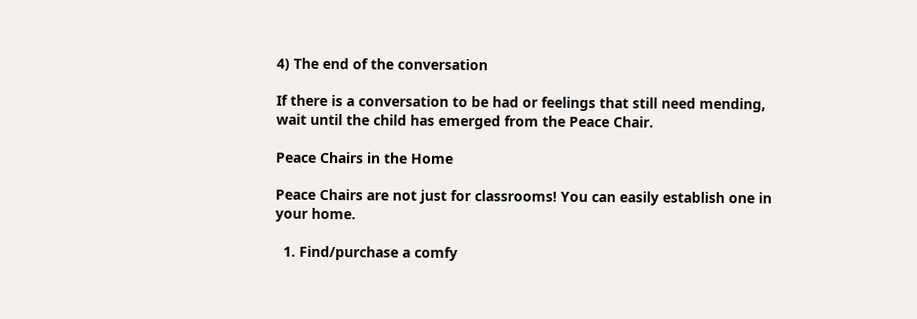4) The end of the conversation

If there is a conversation to be had or feelings that still need mending, wait until the child has emerged from the Peace Chair.

Peace Chairs in the Home

Peace Chairs are not just for classrooms! You can easily establish one in your home.

  1. Find/purchase a comfy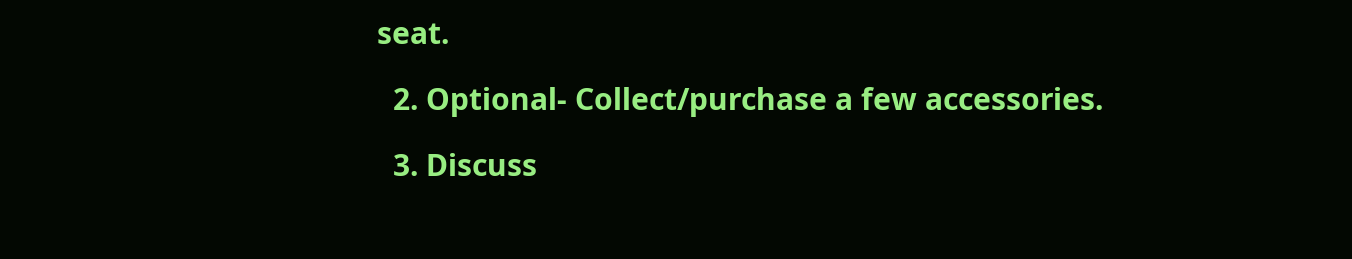seat.

  2. Optional- Collect/purchase a few accessories.

  3. Discuss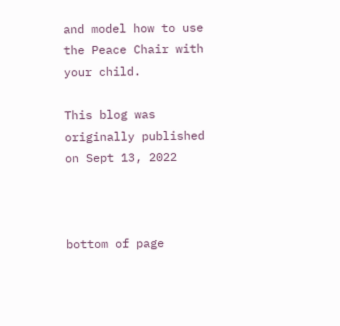and model how to use the Peace Chair with your child.

This blog was originally published on Sept 13, 2022



bottom of page